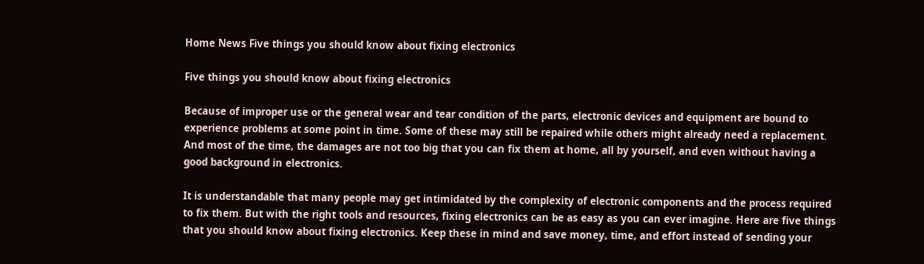Home News Five things you should know about fixing electronics

Five things you should know about fixing electronics

Because of improper use or the general wear and tear condition of the parts, electronic devices and equipment are bound to experience problems at some point in time. Some of these may still be repaired while others might already need a replacement. And most of the time, the damages are not too big that you can fix them at home, all by yourself, and even without having a good background in electronics.

It is understandable that many people may get intimidated by the complexity of electronic components and the process required to fix them. But with the right tools and resources, fixing electronics can be as easy as you can ever imagine. Here are five things that you should know about fixing electronics. Keep these in mind and save money, time, and effort instead of sending your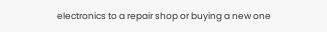electronics to a repair shop or buying a new one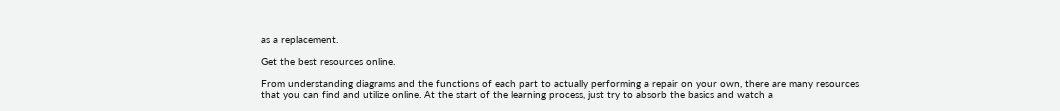as a replacement.

Get the best resources online.

From understanding diagrams and the functions of each part to actually performing a repair on your own, there are many resources that you can find and utilize online. At the start of the learning process, just try to absorb the basics and watch a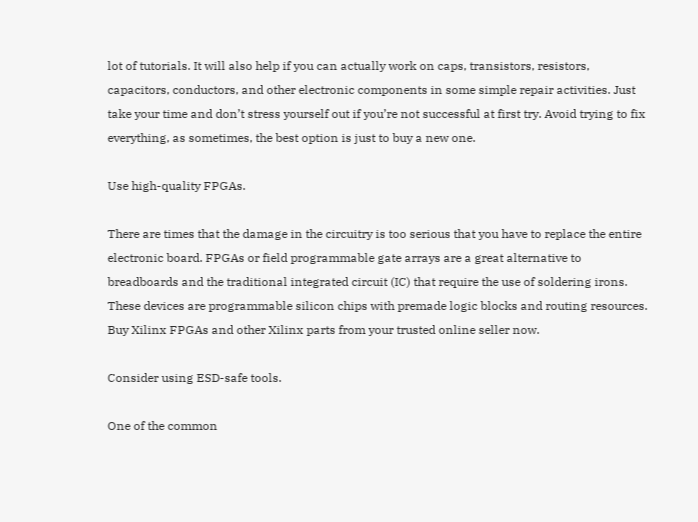lot of tutorials. It will also help if you can actually work on caps, transistors, resistors, capacitors, conductors, and other electronic components in some simple repair activities. Just take your time and don’t stress yourself out if you’re not successful at first try. Avoid trying to fix everything, as sometimes, the best option is just to buy a new one.

Use high-quality FPGAs.

There are times that the damage in the circuitry is too serious that you have to replace the entire electronic board. FPGAs or field programmable gate arrays are a great alternative to breadboards and the traditional integrated circuit (IC) that require the use of soldering irons. These devices are programmable silicon chips with premade logic blocks and routing resources. Buy Xilinx FPGAs and other Xilinx parts from your trusted online seller now.

Consider using ESD-safe tools.

One of the common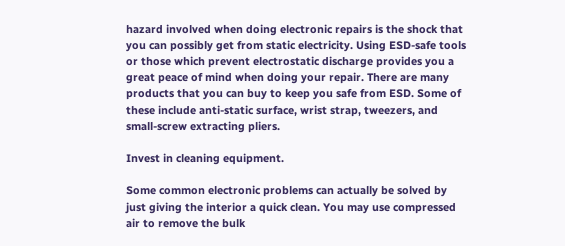hazard involved when doing electronic repairs is the shock that you can possibly get from static electricity. Using ESD-safe tools or those which prevent electrostatic discharge provides you a great peace of mind when doing your repair. There are many products that you can buy to keep you safe from ESD. Some of these include anti-static surface, wrist strap, tweezers, and small-screw extracting pliers.

Invest in cleaning equipment.

Some common electronic problems can actually be solved by just giving the interior a quick clean. You may use compressed air to remove the bulk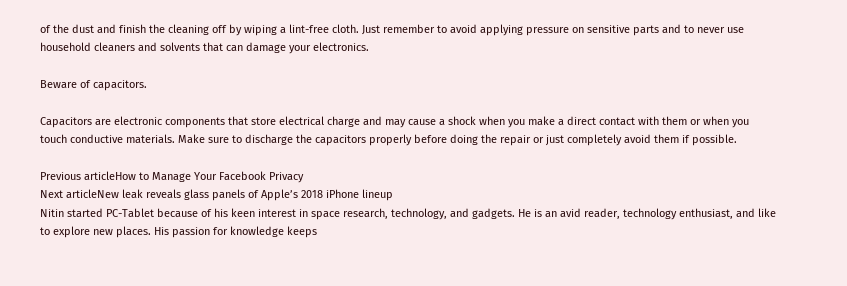of the dust and finish the cleaning off by wiping a lint-free cloth. Just remember to avoid applying pressure on sensitive parts and to never use household cleaners and solvents that can damage your electronics.

Beware of capacitors.

Capacitors are electronic components that store electrical charge and may cause a shock when you make a direct contact with them or when you touch conductive materials. Make sure to discharge the capacitors properly before doing the repair or just completely avoid them if possible.

Previous articleHow to Manage Your Facebook Privacy
Next articleNew leak reveals glass panels of Apple’s 2018 iPhone lineup
Nitin started PC-Tablet because of his keen interest in space research, technology, and gadgets. He is an avid reader, technology enthusiast, and like to explore new places. His passion for knowledge keeps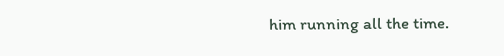him running all the time.